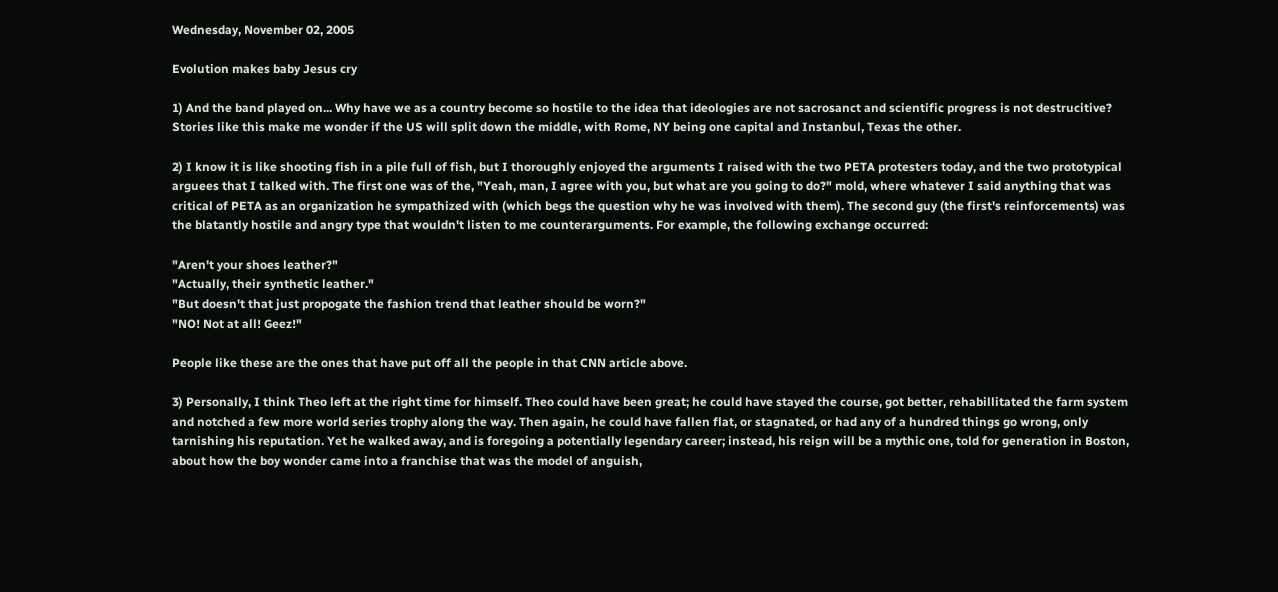Wednesday, November 02, 2005

Evolution makes baby Jesus cry

1) And the band played on... Why have we as a country become so hostile to the idea that ideologies are not sacrosanct and scientific progress is not destrucitive? Stories like this make me wonder if the US will split down the middle, with Rome, NY being one capital and Instanbul, Texas the other.

2) I know it is like shooting fish in a pile full of fish, but I thoroughly enjoyed the arguments I raised with the two PETA protesters today, and the two prototypical arguees that I talked with. The first one was of the, "Yeah, man, I agree with you, but what are you going to do?" mold, where whatever I said anything that was critical of PETA as an organization he sympathized with (which begs the question why he was involved with them). The second guy (the first's reinforcements) was the blatantly hostile and angry type that wouldn't listen to me counterarguments. For example, the following exchange occurred:

"Aren't your shoes leather?"
"Actually, their synthetic leather."
"But doesn't that just propogate the fashion trend that leather should be worn?"
"NO! Not at all! Geez!"

People like these are the ones that have put off all the people in that CNN article above.

3) Personally, I think Theo left at the right time for himself. Theo could have been great; he could have stayed the course, got better, rehabillitated the farm system and notched a few more world series trophy along the way. Then again, he could have fallen flat, or stagnated, or had any of a hundred things go wrong, only tarnishing his reputation. Yet he walked away, and is foregoing a potentially legendary career; instead, his reign will be a mythic one, told for generation in Boston, about how the boy wonder came into a franchise that was the model of anguish,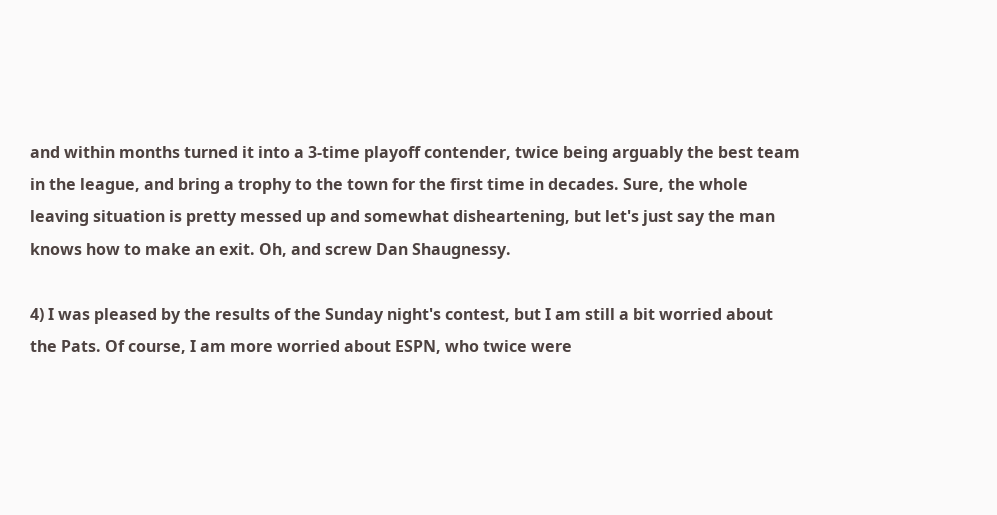and within months turned it into a 3-time playoff contender, twice being arguably the best team in the league, and bring a trophy to the town for the first time in decades. Sure, the whole leaving situation is pretty messed up and somewhat disheartening, but let's just say the man knows how to make an exit. Oh, and screw Dan Shaugnessy.

4) I was pleased by the results of the Sunday night's contest, but I am still a bit worried about the Pats. Of course, I am more worried about ESPN, who twice were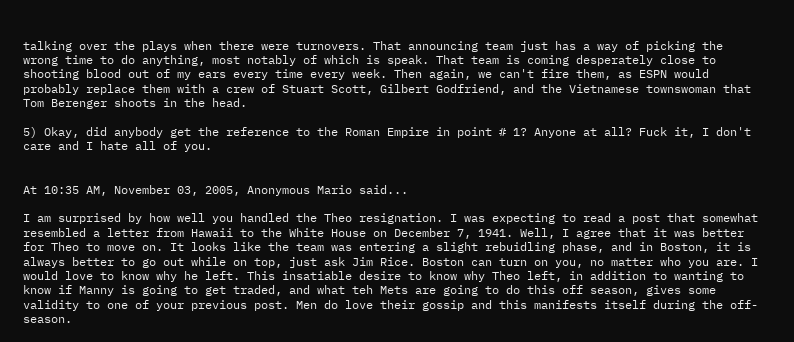talking over the plays when there were turnovers. That announcing team just has a way of picking the wrong time to do anything, most notably of which is speak. That team is coming desperately close to shooting blood out of my ears every time every week. Then again, we can't fire them, as ESPN would probably replace them with a crew of Stuart Scott, Gilbert Godfriend, and the Vietnamese townswoman that Tom Berenger shoots in the head.

5) Okay, did anybody get the reference to the Roman Empire in point # 1? Anyone at all? Fuck it, I don't care and I hate all of you.


At 10:35 AM, November 03, 2005, Anonymous Mario said...

I am surprised by how well you handled the Theo resignation. I was expecting to read a post that somewhat resembled a letter from Hawaii to the White House on December 7, 1941. Well, I agree that it was better for Theo to move on. It looks like the team was entering a slight rebuidling phase, and in Boston, it is always better to go out while on top, just ask Jim Rice. Boston can turn on you, no matter who you are. I would love to know why he left. This insatiable desire to know why Theo left, in addition to wanting to know if Manny is going to get traded, and what teh Mets are going to do this off season, gives some validity to one of your previous post. Men do love their gossip and this manifests itself during the off-season.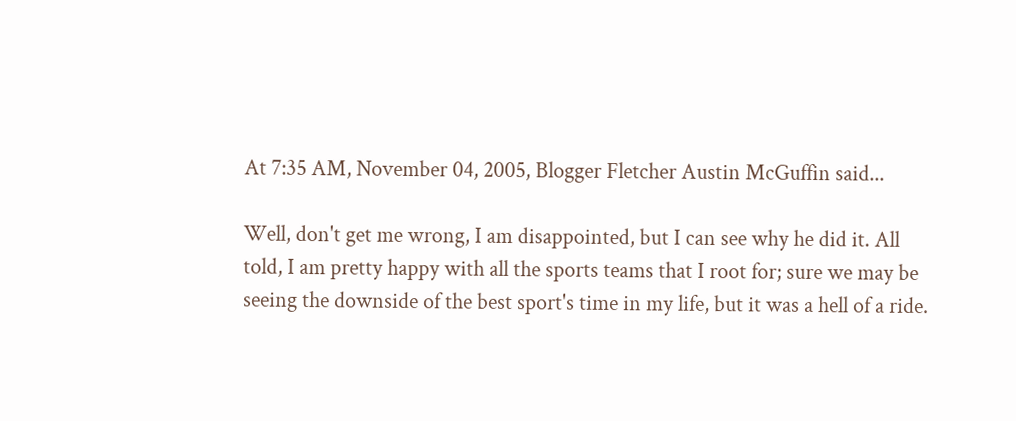At 7:35 AM, November 04, 2005, Blogger Fletcher Austin McGuffin said...

Well, don't get me wrong, I am disappointed, but I can see why he did it. All told, I am pretty happy with all the sports teams that I root for; sure we may be seeing the downside of the best sport's time in my life, but it was a hell of a ride.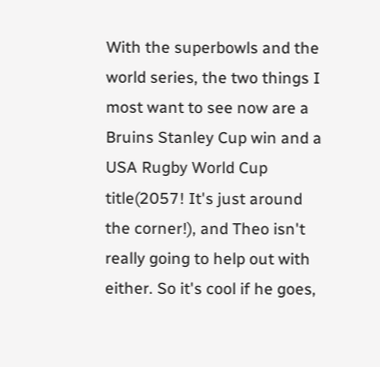With the superbowls and the world series, the two things I most want to see now are a Bruins Stanley Cup win and a USA Rugby World Cup title(2057! It's just around the corner!), and Theo isn't really going to help out with either. So it's cool if he goes,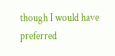though I would have preferred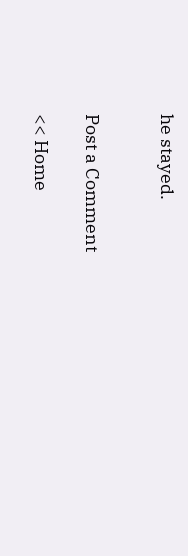he stayed.


Post a Comment

<< Home